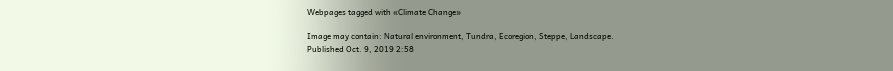Webpages tagged with «Climate Change»

Image may contain: Natural environment, Tundra, Ecoregion, Steppe, Landscape.
Published Oct. 9, 2019 2:58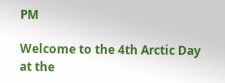PM

Welcome to the 4th Arctic Day at the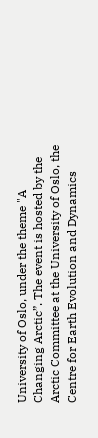University of Oslo, under the theme "A Changing Arctic”. The event is hosted by the Arctic Committee at the University of Oslo, the  Centre for Earth Evolution and Dynamics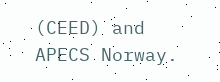(CEED) and APECS Norway.